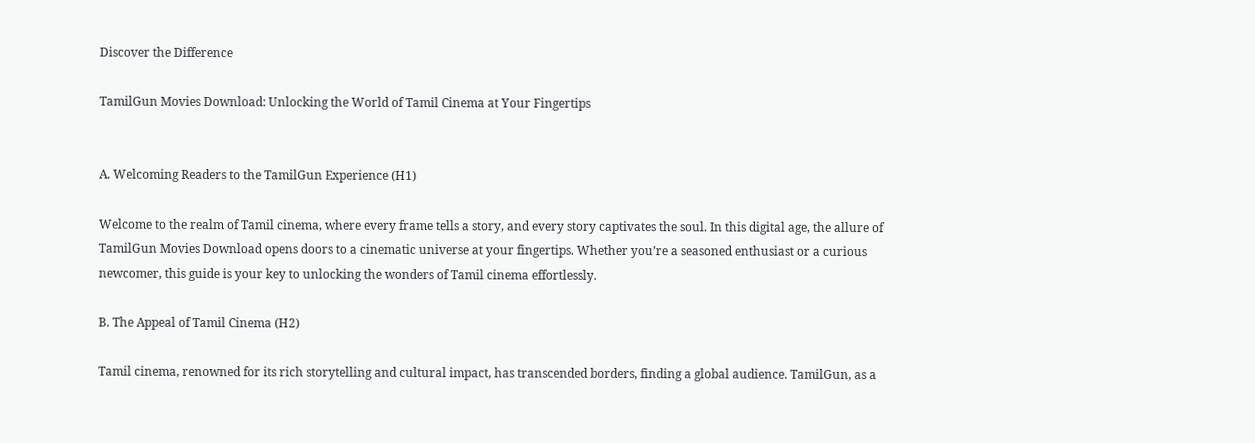Discover the Difference

TamilGun Movies Download: Unlocking the World of Tamil Cinema at Your Fingertips


A. Welcoming Readers to the TamilGun Experience (H1)

Welcome to the realm of Tamil cinema, where every frame tells a story, and every story captivates the soul. In this digital age, the allure of TamilGun Movies Download opens doors to a cinematic universe at your fingertips. Whether you’re a seasoned enthusiast or a curious newcomer, this guide is your key to unlocking the wonders of Tamil cinema effortlessly.

B. The Appeal of Tamil Cinema (H2)

Tamil cinema, renowned for its rich storytelling and cultural impact, has transcended borders, finding a global audience. TamilGun, as a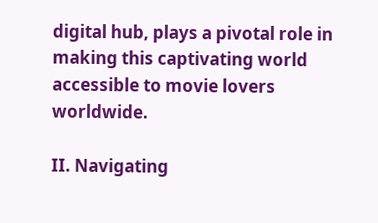digital hub, plays a pivotal role in making this captivating world accessible to movie lovers worldwide.

II. Navigating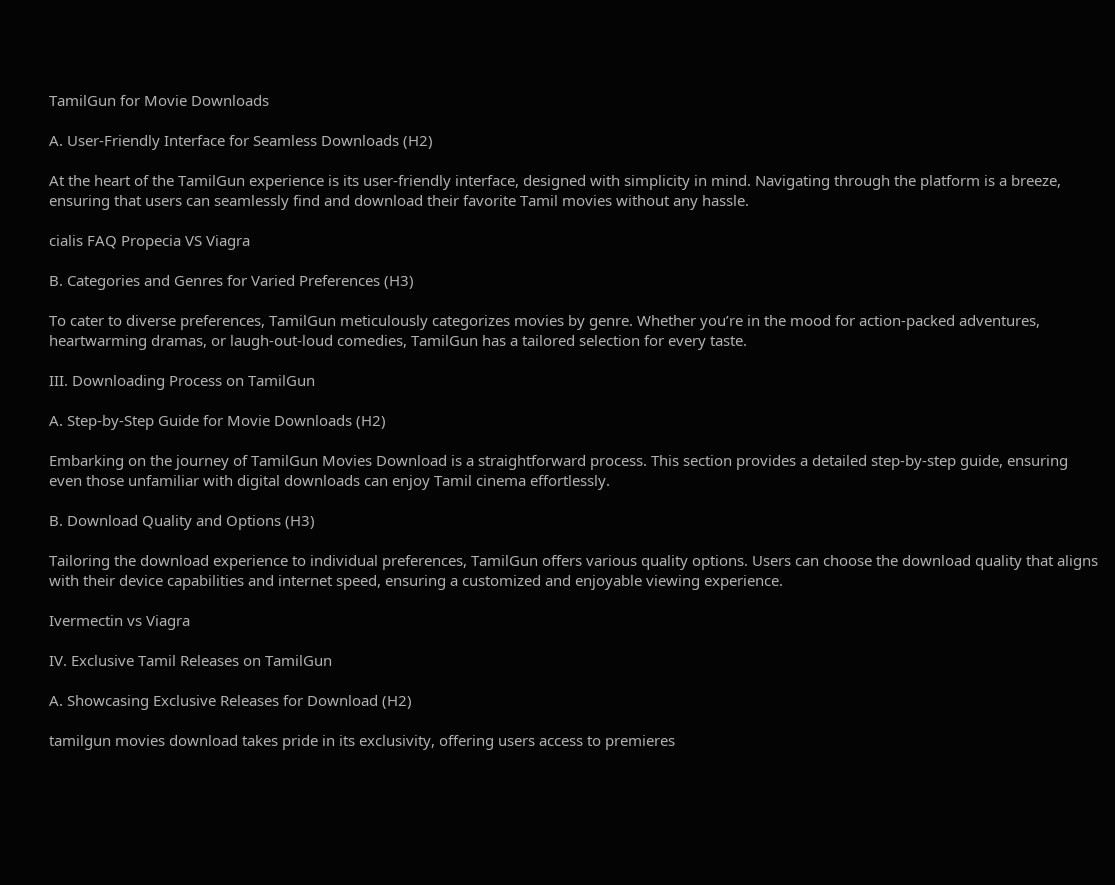TamilGun for Movie Downloads

A. User-Friendly Interface for Seamless Downloads (H2)

At the heart of the TamilGun experience is its user-friendly interface, designed with simplicity in mind. Navigating through the platform is a breeze, ensuring that users can seamlessly find and download their favorite Tamil movies without any hassle.

cialis FAQ Propecia VS Viagra

B. Categories and Genres for Varied Preferences (H3)

To cater to diverse preferences, TamilGun meticulously categorizes movies by genre. Whether you’re in the mood for action-packed adventures, heartwarming dramas, or laugh-out-loud comedies, TamilGun has a tailored selection for every taste.

III. Downloading Process on TamilGun

A. Step-by-Step Guide for Movie Downloads (H2)

Embarking on the journey of TamilGun Movies Download is a straightforward process. This section provides a detailed step-by-step guide, ensuring even those unfamiliar with digital downloads can enjoy Tamil cinema effortlessly.

B. Download Quality and Options (H3)

Tailoring the download experience to individual preferences, TamilGun offers various quality options. Users can choose the download quality that aligns with their device capabilities and internet speed, ensuring a customized and enjoyable viewing experience.

Ivermectin vs Viagra

IV. Exclusive Tamil Releases on TamilGun

A. Showcasing Exclusive Releases for Download (H2)

tamilgun movies download takes pride in its exclusivity, offering users access to premieres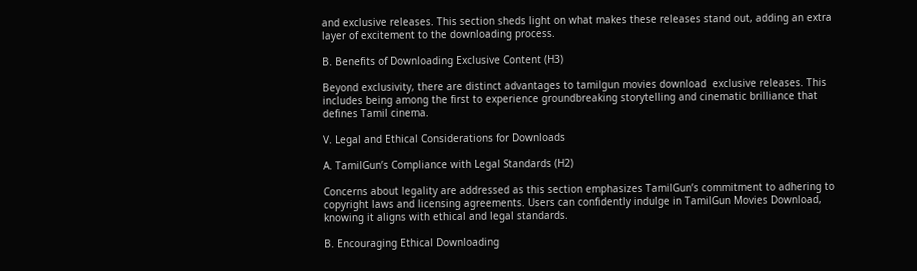and exclusive releases. This section sheds light on what makes these releases stand out, adding an extra layer of excitement to the downloading process.

B. Benefits of Downloading Exclusive Content (H3)

Beyond exclusivity, there are distinct advantages to tamilgun movies download  exclusive releases. This includes being among the first to experience groundbreaking storytelling and cinematic brilliance that defines Tamil cinema.

V. Legal and Ethical Considerations for Downloads

A. TamilGun’s Compliance with Legal Standards (H2)

Concerns about legality are addressed as this section emphasizes TamilGun’s commitment to adhering to copyright laws and licensing agreements. Users can confidently indulge in TamilGun Movies Download, knowing it aligns with ethical and legal standards.

B. Encouraging Ethical Downloading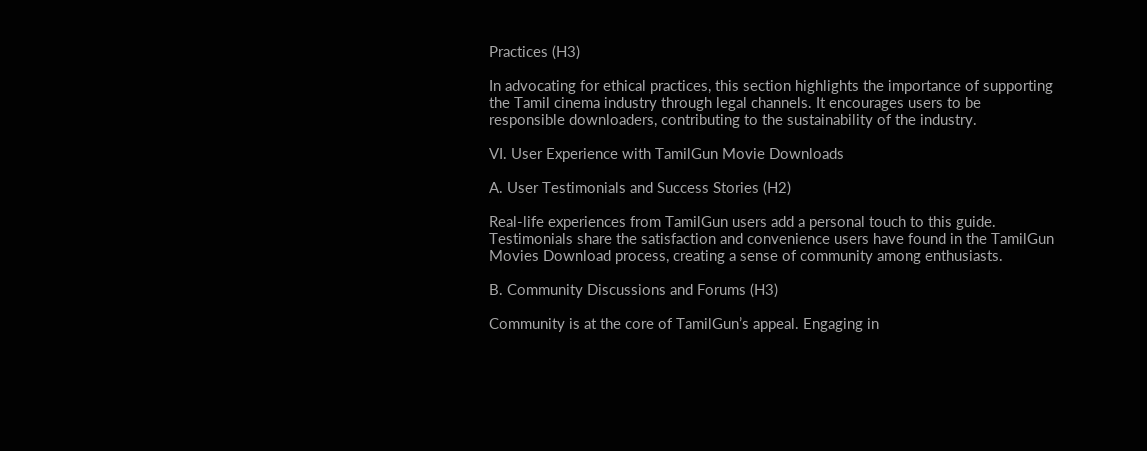Practices (H3)

In advocating for ethical practices, this section highlights the importance of supporting the Tamil cinema industry through legal channels. It encourages users to be responsible downloaders, contributing to the sustainability of the industry.

VI. User Experience with TamilGun Movie Downloads

A. User Testimonials and Success Stories (H2)

Real-life experiences from TamilGun users add a personal touch to this guide. Testimonials share the satisfaction and convenience users have found in the TamilGun Movies Download process, creating a sense of community among enthusiasts.

B. Community Discussions and Forums (H3)

Community is at the core of TamilGun’s appeal. Engaging in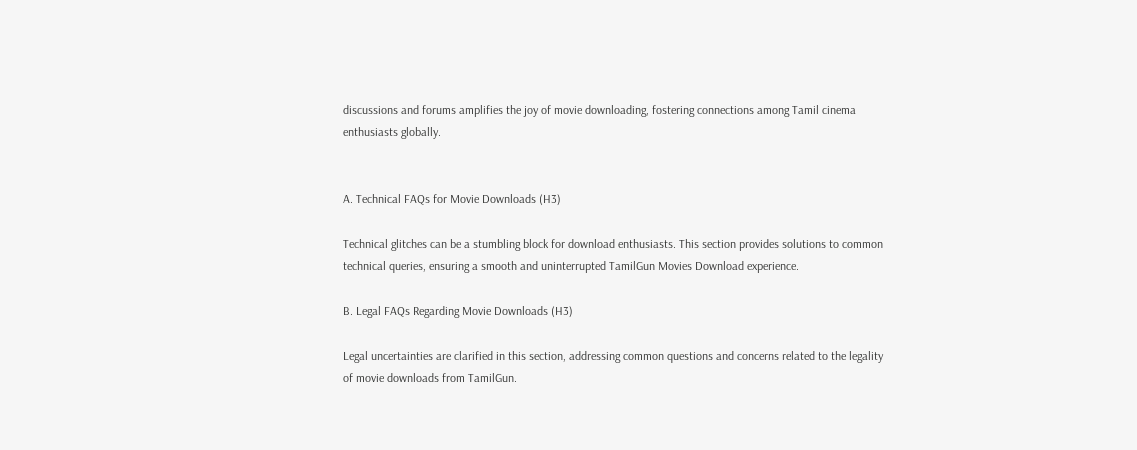discussions and forums amplifies the joy of movie downloading, fostering connections among Tamil cinema enthusiasts globally.


A. Technical FAQs for Movie Downloads (H3)

Technical glitches can be a stumbling block for download enthusiasts. This section provides solutions to common technical queries, ensuring a smooth and uninterrupted TamilGun Movies Download experience.

B. Legal FAQs Regarding Movie Downloads (H3)

Legal uncertainties are clarified in this section, addressing common questions and concerns related to the legality of movie downloads from TamilGun.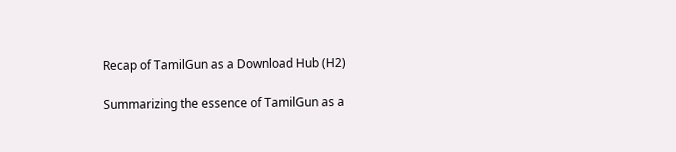Recap of TamilGun as a Download Hub (H2)

Summarizing the essence of TamilGun as a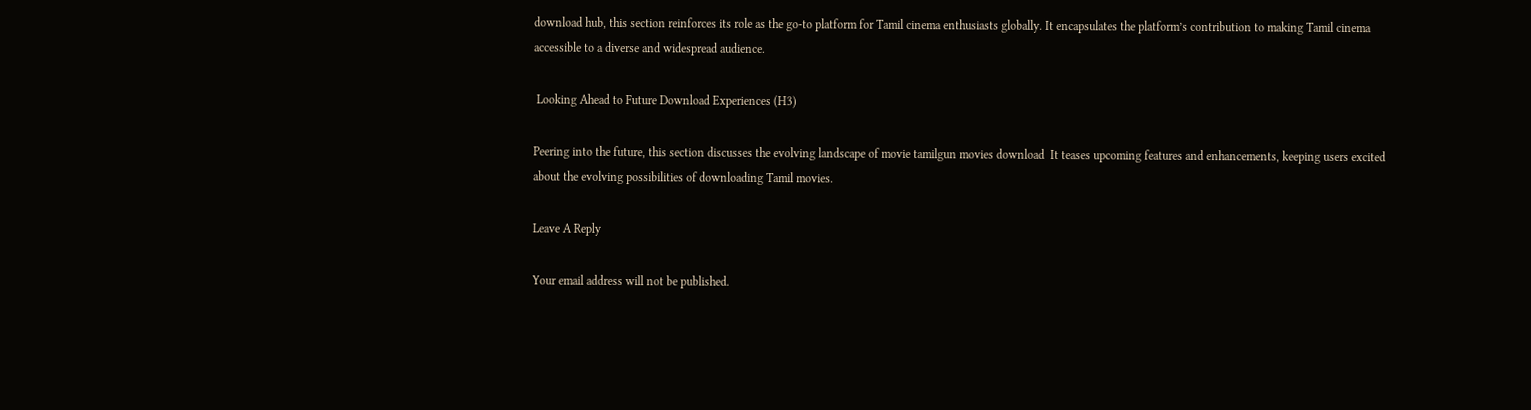download hub, this section reinforces its role as the go-to platform for Tamil cinema enthusiasts globally. It encapsulates the platform’s contribution to making Tamil cinema accessible to a diverse and widespread audience.

 Looking Ahead to Future Download Experiences (H3)

Peering into the future, this section discusses the evolving landscape of movie tamilgun movies download  It teases upcoming features and enhancements, keeping users excited about the evolving possibilities of downloading Tamil movies.

Leave A Reply

Your email address will not be published.